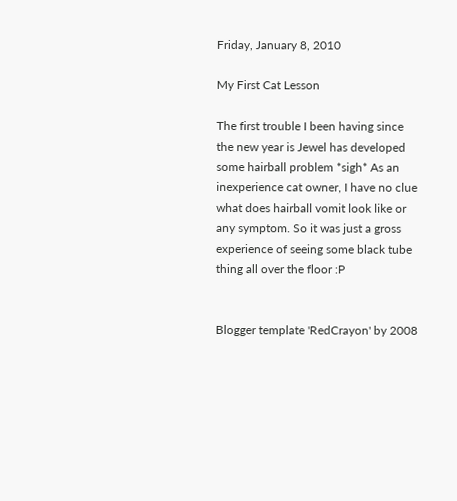Friday, January 8, 2010

My First Cat Lesson

The first trouble I been having since the new year is Jewel has developed some hairball problem *sigh* As an inexperience cat owner, I have no clue what does hairball vomit look like or any symptom. So it was just a gross experience of seeing some black tube thing all over the floor :P


Blogger template 'RedCrayon' by 2008